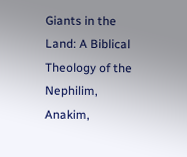Giants in the Land: A Biblical Theology of the Nephilim, Anakim,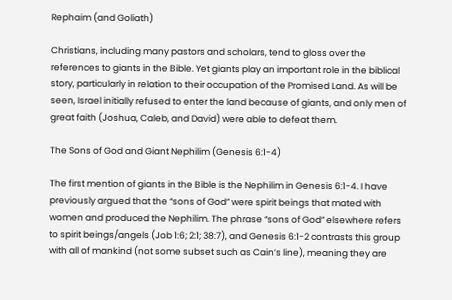Rephaim (and Goliath)

Christians, including many pastors and scholars, tend to gloss over the references to giants in the Bible. Yet giants play an important role in the biblical story, particularly in relation to their occupation of the Promised Land. As will be seen, Israel initially refused to enter the land because of giants, and only men of great faith (Joshua, Caleb, and David) were able to defeat them.

The Sons of God and Giant Nephilim (Genesis 6:1-4)

The first mention of giants in the Bible is the Nephilim in Genesis 6:1-4. I have previously argued that the “sons of God” were spirit beings that mated with women and produced the Nephilim. The phrase “sons of God” elsewhere refers to spirit beings/angels (Job 1:6; 2:1; 38:7), and Genesis 6:1-2 contrasts this group with all of mankind (not some subset such as Cain’s line), meaning they are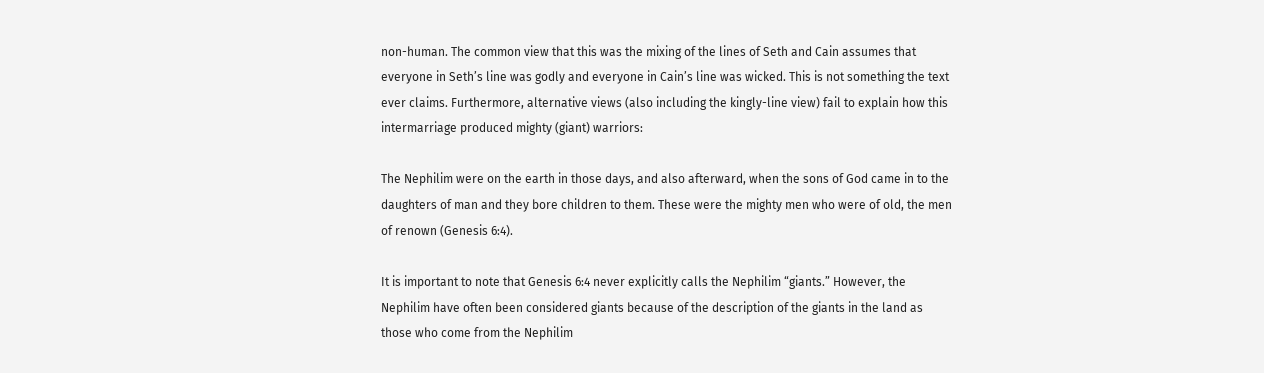non-human. The common view that this was the mixing of the lines of Seth and Cain assumes that everyone in Seth’s line was godly and everyone in Cain’s line was wicked. This is not something the text ever claims. Furthermore, alternative views (also including the kingly-line view) fail to explain how this intermarriage produced mighty (giant) warriors:

The Nephilim were on the earth in those days, and also afterward, when the sons of God came in to the daughters of man and they bore children to them. These were the mighty men who were of old, the men of renown (Genesis 6:4).

It is important to note that Genesis 6:4 never explicitly calls the Nephilim “giants.” However, the Nephilim have often been considered giants because of the description of the giants in the land as those who come from the Nephilim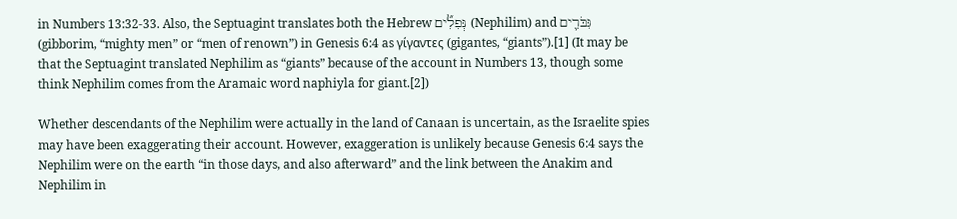in Numbers 13:32-33. Also, the Septuagint translates both the Hebrew נְּפִלִ֞ים (Nephilim) and גִּבֹּרִ֛ים (gibborim, “mighty men” or “men of renown”) in Genesis 6:4 as γίγαντες (gigantes, “giants”).[1] (It may be that the Septuagint translated Nephilim as “giants” because of the account in Numbers 13, though some think Nephilim comes from the Aramaic word naphiyla for giant.[2])

Whether descendants of the Nephilim were actually in the land of Canaan is uncertain, as the Israelite spies may have been exaggerating their account. However, exaggeration is unlikely because Genesis 6:4 says the Nephilim were on the earth “in those days, and also afterward” and the link between the Anakim and Nephilim in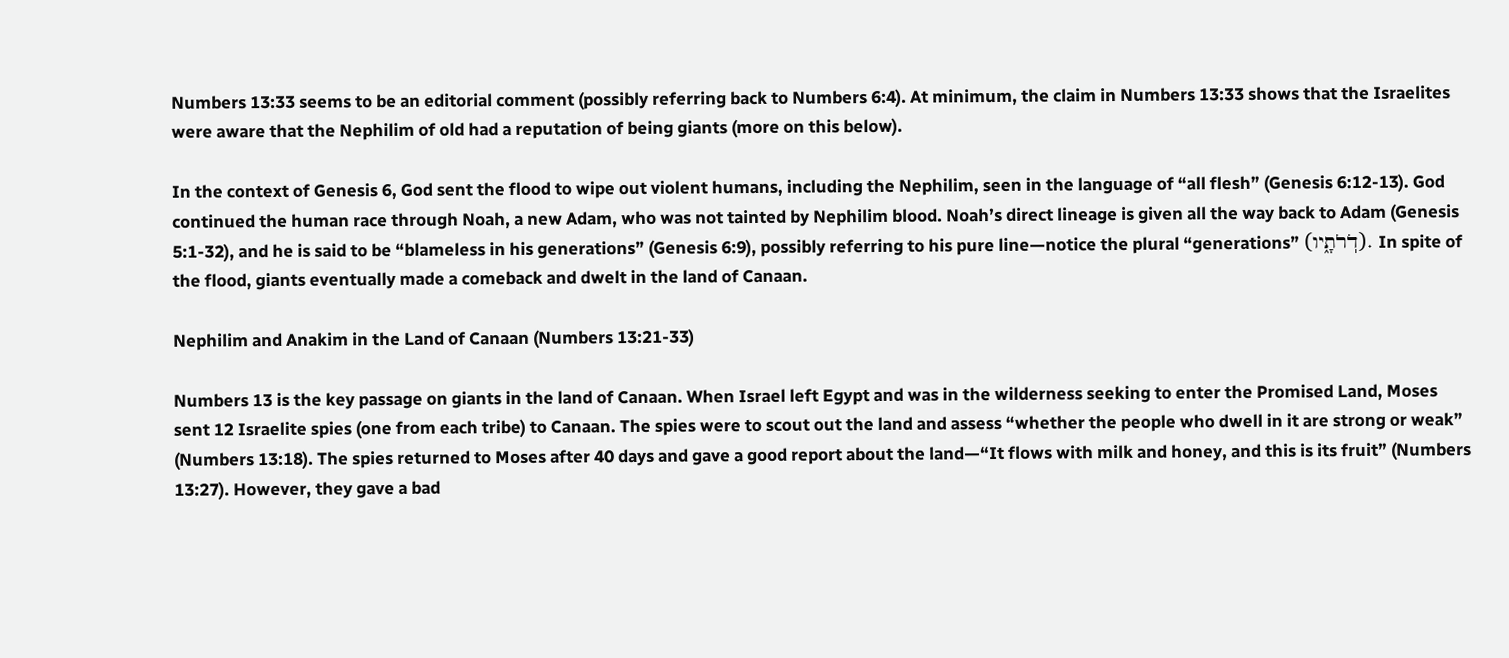Numbers 13:33 seems to be an editorial comment (possibly referring back to Numbers 6:4). At minimum, the claim in Numbers 13:33 shows that the Israelites were aware that the Nephilim of old had a reputation of being giants (more on this below).

In the context of Genesis 6, God sent the flood to wipe out violent humans, including the Nephilim, seen in the language of “all flesh” (Genesis 6:12-13). God continued the human race through Noah, a new Adam, who was not tainted by Nephilim blood. Noah’s direct lineage is given all the way back to Adam (Genesis 5:1-32), and he is said to be “blameless in his generations” (Genesis 6:9), possibly referring to his pure line—notice the plural “generations” (דֹֽרֹתָ֑יו). In spite of the flood, giants eventually made a comeback and dwelt in the land of Canaan.

Nephilim and Anakim in the Land of Canaan (Numbers 13:21-33)

Numbers 13 is the key passage on giants in the land of Canaan. When Israel left Egypt and was in the wilderness seeking to enter the Promised Land, Moses sent 12 Israelite spies (one from each tribe) to Canaan. The spies were to scout out the land and assess “whether the people who dwell in it are strong or weak” (Numbers 13:18). The spies returned to Moses after 40 days and gave a good report about the land—“It flows with milk and honey, and this is its fruit” (Numbers 13:27). However, they gave a bad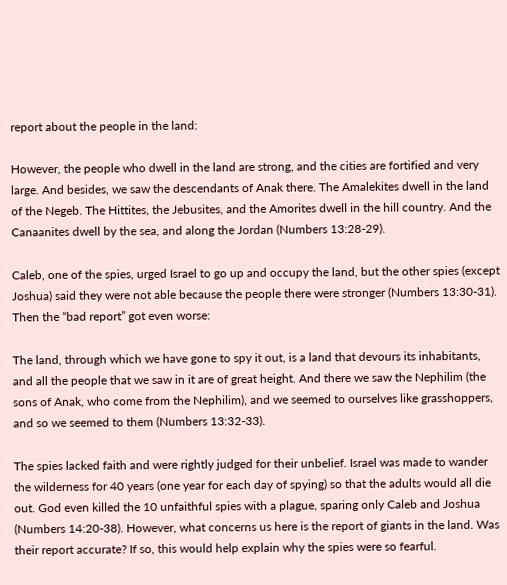report about the people in the land:

However, the people who dwell in the land are strong, and the cities are fortified and very large. And besides, we saw the descendants of Anak there. The Amalekites dwell in the land of the Negeb. The Hittites, the Jebusites, and the Amorites dwell in the hill country. And the Canaanites dwell by the sea, and along the Jordan (Numbers 13:28-29).

Caleb, one of the spies, urged Israel to go up and occupy the land, but the other spies (except Joshua) said they were not able because the people there were stronger (Numbers 13:30-31). Then the “bad report” got even worse:

The land, through which we have gone to spy it out, is a land that devours its inhabitants, and all the people that we saw in it are of great height. And there we saw the Nephilim (the sons of Anak, who come from the Nephilim), and we seemed to ourselves like grasshoppers, and so we seemed to them (Numbers 13:32-33).

The spies lacked faith and were rightly judged for their unbelief. Israel was made to wander the wilderness for 40 years (one year for each day of spying) so that the adults would all die out. God even killed the 10 unfaithful spies with a plague, sparing only Caleb and Joshua (Numbers 14:20-38). However, what concerns us here is the report of giants in the land. Was their report accurate? If so, this would help explain why the spies were so fearful.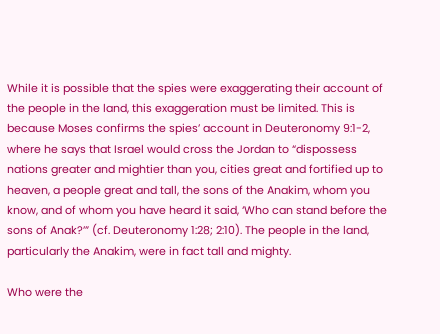While it is possible that the spies were exaggerating their account of the people in the land, this exaggeration must be limited. This is because Moses confirms the spies’ account in Deuteronomy 9:1-2, where he says that Israel would cross the Jordan to “dispossess nations greater and mightier than you, cities great and fortified up to heaven, a people great and tall, the sons of the Anakim, whom you know, and of whom you have heard it said, ‘Who can stand before the sons of Anak?’” (cf. Deuteronomy 1:28; 2:10). The people in the land, particularly the Anakim, were in fact tall and mighty.

Who were the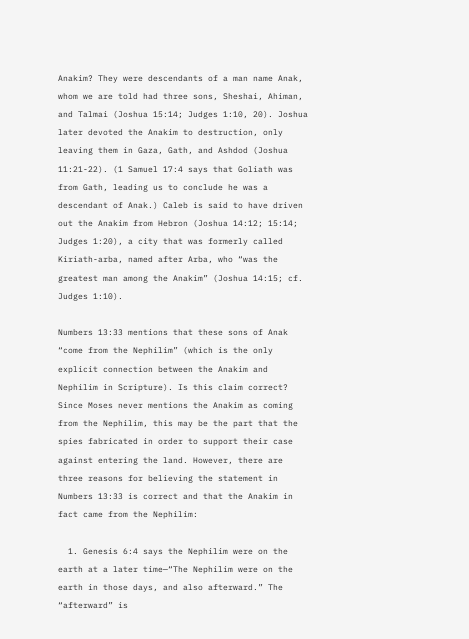Anakim? They were descendants of a man name Anak, whom we are told had three sons, Sheshai, Ahiman, and Talmai (Joshua 15:14; Judges 1:10, 20). Joshua later devoted the Anakim to destruction, only leaving them in Gaza, Gath, and Ashdod (Joshua 11:21-22). (1 Samuel 17:4 says that Goliath was from Gath, leading us to conclude he was a descendant of Anak.) Caleb is said to have driven out the Anakim from Hebron (Joshua 14:12; 15:14; Judges 1:20), a city that was formerly called Kiriath-arba, named after Arba, who “was the greatest man among the Anakim” (Joshua 14:15; cf. Judges 1:10).

Numbers 13:33 mentions that these sons of Anak “come from the Nephilim” (which is the only explicit connection between the Anakim and Nephilim in Scripture). Is this claim correct? Since Moses never mentions the Anakim as coming from the Nephilim, this may be the part that the spies fabricated in order to support their case against entering the land. However, there are three reasons for believing the statement in Numbers 13:33 is correct and that the Anakim in fact came from the Nephilim:

  1. Genesis 6:4 says the Nephilim were on the earth at a later time—“The Nephilim were on the earth in those days, and also afterward.” The “afterward” is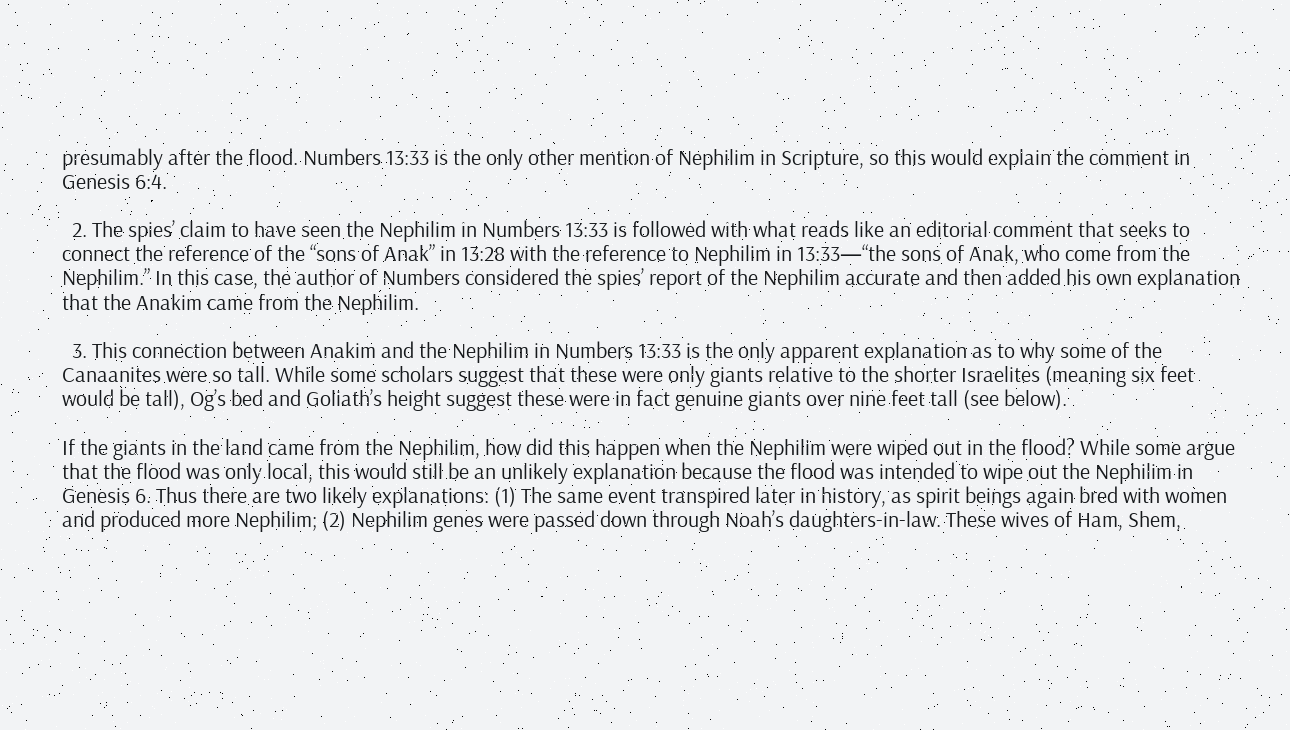presumably after the flood. Numbers 13:33 is the only other mention of Nephilim in Scripture, so this would explain the comment in Genesis 6:4.

  2. The spies’ claim to have seen the Nephilim in Numbers 13:33 is followed with what reads like an editorial comment that seeks to connect the reference of the “sons of Anak” in 13:28 with the reference to Nephilim in 13:33—“the sons of Anak, who come from the Nephilim.” In this case, the author of Numbers considered the spies’ report of the Nephilim accurate and then added his own explanation that the Anakim came from the Nephilim.

  3. This connection between Anakim and the Nephilim in Numbers 13:33 is the only apparent explanation as to why some of the Canaanites were so tall. While some scholars suggest that these were only giants relative to the shorter Israelites (meaning six feet would be tall), Og’s bed and Goliath’s height suggest these were in fact genuine giants over nine feet tall (see below).

If the giants in the land came from the Nephilim, how did this happen when the Nephilim were wiped out in the flood? While some argue that the flood was only local, this would still be an unlikely explanation because the flood was intended to wipe out the Nephilim in Genesis 6. Thus there are two likely explanations: (1) The same event transpired later in history, as spirit beings again bred with women and produced more Nephilim; (2) Nephilim genes were passed down through Noah’s daughters-in-law. These wives of Ham, Shem,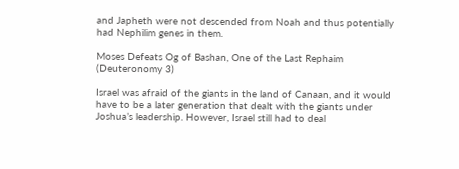and Japheth were not descended from Noah and thus potentially had Nephilim genes in them.

Moses Defeats Og of Bashan, One of the Last Rephaim (Deuteronomy 3)

Israel was afraid of the giants in the land of Canaan, and it would have to be a later generation that dealt with the giants under Joshua’s leadership. However, Israel still had to deal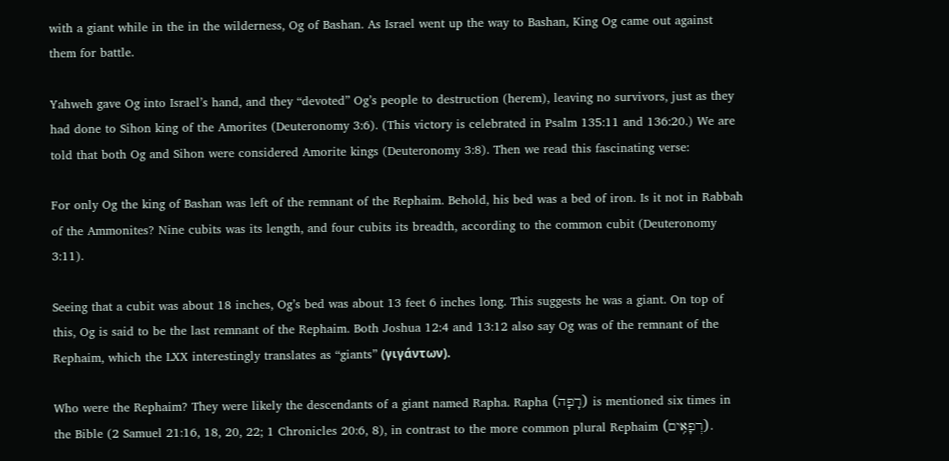with a giant while in the in the wilderness, Og of Bashan. As Israel went up the way to Bashan, King Og came out against them for battle.

Yahweh gave Og into Israel’s hand, and they “devoted” Og’s people to destruction (herem), leaving no survivors, just as they had done to Sihon king of the Amorites (Deuteronomy 3:6). (This victory is celebrated in Psalm 135:11 and 136:20.) We are told that both Og and Sihon were considered Amorite kings (Deuteronomy 3:8). Then we read this fascinating verse:

For only Og the king of Bashan was left of the remnant of the Rephaim. Behold, his bed was a bed of iron. Is it not in Rabbah of the Ammonites? Nine cubits was its length, and four cubits its breadth, according to the common cubit (Deuteronomy 3:11).

Seeing that a cubit was about 18 inches, Og’s bed was about 13 feet 6 inches long. This suggests he was a giant. On top of this, Og is said to be the last remnant of the Rephaim. Both Joshua 12:4 and 13:12 also say Og was of the remnant of the Rephaim, which the LXX interestingly translates as “giants” (γιγάντων).

Who were the Rephaim? They were likely the descendants of a giant named Rapha. Rapha (רָפָה) is mentioned six times in the Bible (2 Samuel 21:16, 18, 20, 22; 1 Chronicles 20:6, 8), in contrast to the more common plural Rephaim (רְפָאִ֥ים).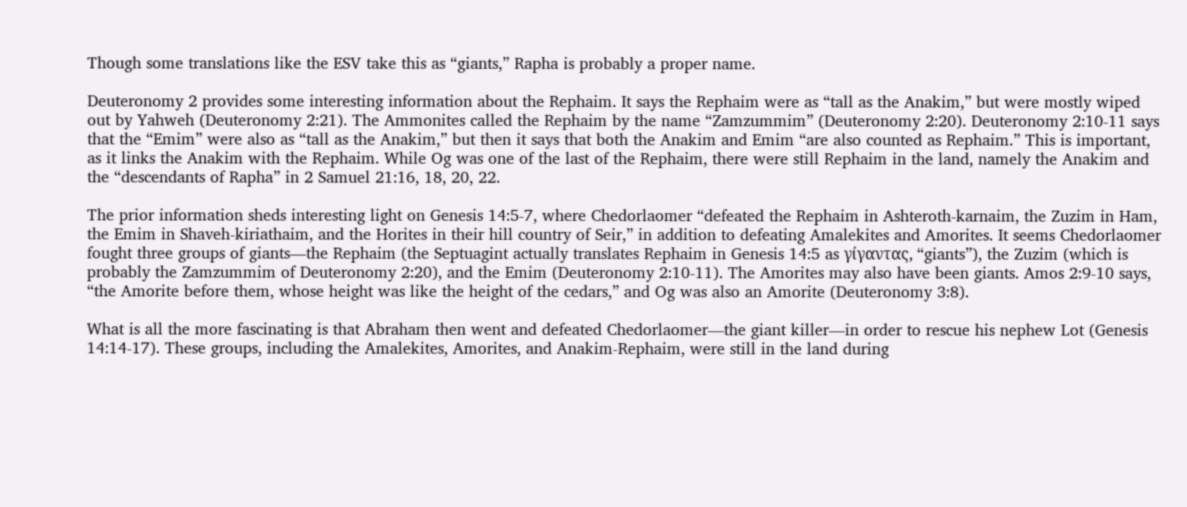Though some translations like the ESV take this as “giants,” Rapha is probably a proper name.

Deuteronomy 2 provides some interesting information about the Rephaim. It says the Rephaim were as “tall as the Anakim,” but were mostly wiped out by Yahweh (Deuteronomy 2:21). The Ammonites called the Rephaim by the name “Zamzummim” (Deuteronomy 2:20). Deuteronomy 2:10-11 says that the “Emim” were also as “tall as the Anakim,” but then it says that both the Anakim and Emim “are also counted as Rephaim.” This is important, as it links the Anakim with the Rephaim. While Og was one of the last of the Rephaim, there were still Rephaim in the land, namely the Anakim and the “descendants of Rapha” in 2 Samuel 21:16, 18, 20, 22.

The prior information sheds interesting light on Genesis 14:5-7, where Chedorlaomer “defeated the Rephaim in Ashteroth-karnaim, the Zuzim in Ham, the Emim in Shaveh-kiriathaim, and the Horites in their hill country of Seir,” in addition to defeating Amalekites and Amorites. It seems Chedorlaomer fought three groups of giants—the Rephaim (the Septuagint actually translates Rephaim in Genesis 14:5 as γίγαντας, “giants”), the Zuzim (which is probably the Zamzummim of Deuteronomy 2:20), and the Emim (Deuteronomy 2:10-11). The Amorites may also have been giants. Amos 2:9-10 says, “the Amorite before them, whose height was like the height of the cedars,” and Og was also an Amorite (Deuteronomy 3:8).

What is all the more fascinating is that Abraham then went and defeated Chedorlaomer—the giant killer—in order to rescue his nephew Lot (Genesis 14:14-17). These groups, including the Amalekites, Amorites, and Anakim-Rephaim, were still in the land during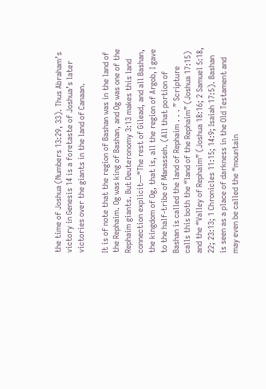the time of Joshua (Numbers 13:29, 33). Thus Abraham’s victory in Genesis 14 is a foretaste of Joshua’s later victories over the giants in the land of Canaan.

It is of note that the region of Bashan was in the land of the Rephaim. Og was king of Bashan, and Og was one of the Rephaim giants. But Deuteronomy 3:13 makes this land connection explicit—“The rest of Gilead, and all Bashan, the kingdom of Og, that is, all the region of Argob, I gave to the half-tribe of Manasseh. (All that portion of Bashan is called the land of Rephaim . . . ” Scripture calls this both the “land of the Rephaim” (Joshua 17:15) and the “Valley of Rephaim” (Joshua 18:16; 2 Samuel 5:18, 22; 23:13; 1 Chronicles 11:15; 14:9; Isaiah 17:5). Bashan is seen as a place of darkness in the Old Testament and may even be called the “mountain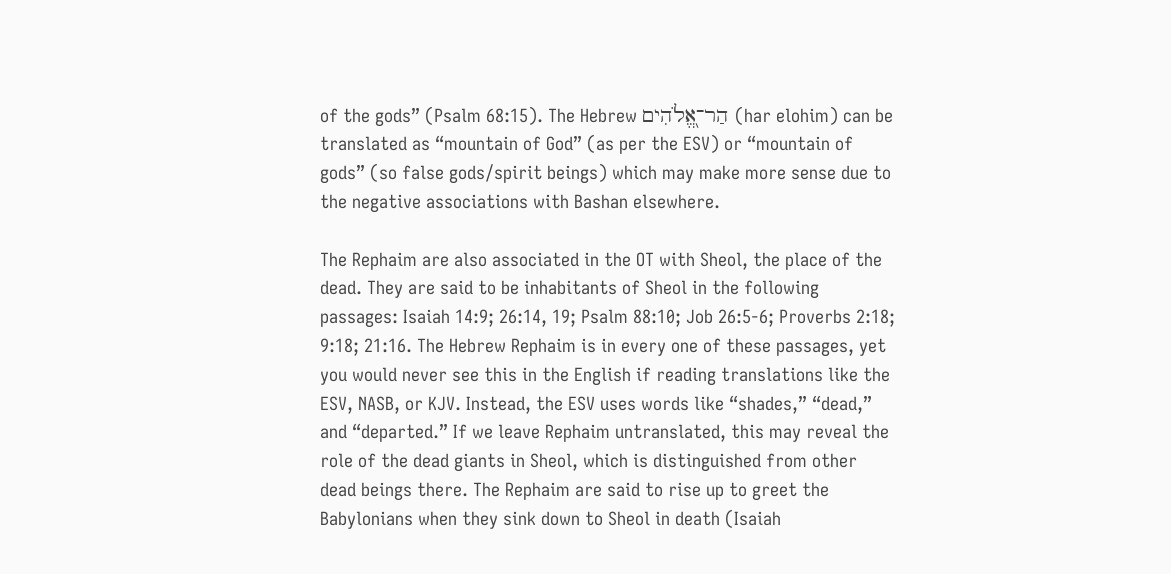of the gods” (Psalm 68:15). The Hebrew הַר־אֱ֭לֹהִים (har elohim) can be translated as “mountain of God” (as per the ESV) or “mountain of gods” (so false gods/spirit beings) which may make more sense due to the negative associations with Bashan elsewhere.

The Rephaim are also associated in the OT with Sheol, the place of the dead. They are said to be inhabitants of Sheol in the following passages: Isaiah 14:9; 26:14, 19; Psalm 88:10; Job 26:5-6; Proverbs 2:18; 9:18; 21:16. The Hebrew Rephaim is in every one of these passages, yet you would never see this in the English if reading translations like the ESV, NASB, or KJV. Instead, the ESV uses words like “shades,” “dead,” and “departed.” If we leave Rephaim untranslated, this may reveal the role of the dead giants in Sheol, which is distinguished from other dead beings there. The Rephaim are said to rise up to greet the Babylonians when they sink down to Sheol in death (Isaiah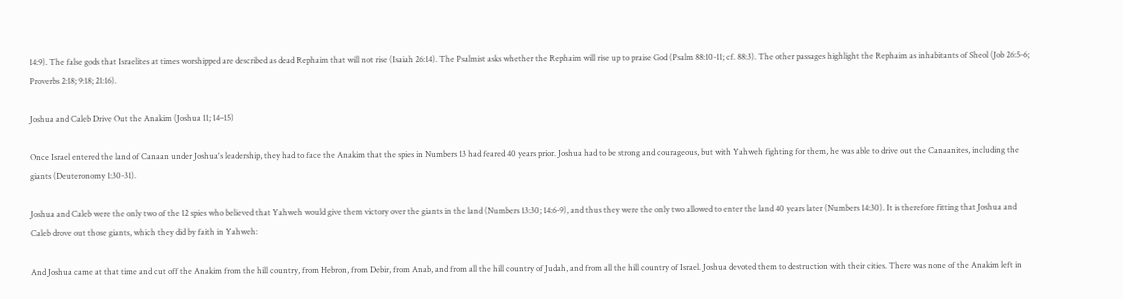14:9). The false gods that Israelites at times worshipped are described as dead Rephaim that will not rise (Isaiah 26:14). The Psalmist asks whether the Rephaim will rise up to praise God (Psalm 88:10-11; cf. 88:3). The other passages highlight the Rephaim as inhabitants of Sheol (Job 26:5-6; Proverbs 2:18; 9:18; 21:16).

Joshua and Caleb Drive Out the Anakim (Joshua 11; 14–15)

Once Israel entered the land of Canaan under Joshua's leadership, they had to face the Anakim that the spies in Numbers 13 had feared 40 years prior. Joshua had to be strong and courageous, but with Yahweh fighting for them, he was able to drive out the Canaanites, including the giants (Deuteronomy 1:30-31).

Joshua and Caleb were the only two of the 12 spies who believed that Yahweh would give them victory over the giants in the land (Numbers 13:30; 14:6-9), and thus they were the only two allowed to enter the land 40 years later (Numbers 14:30). It is therefore fitting that Joshua and Caleb drove out those giants, which they did by faith in Yahweh:

And Joshua came at that time and cut off the Anakim from the hill country, from Hebron, from Debir, from Anab, and from all the hill country of Judah, and from all the hill country of Israel. Joshua devoted them to destruction with their cities. There was none of the Anakim left in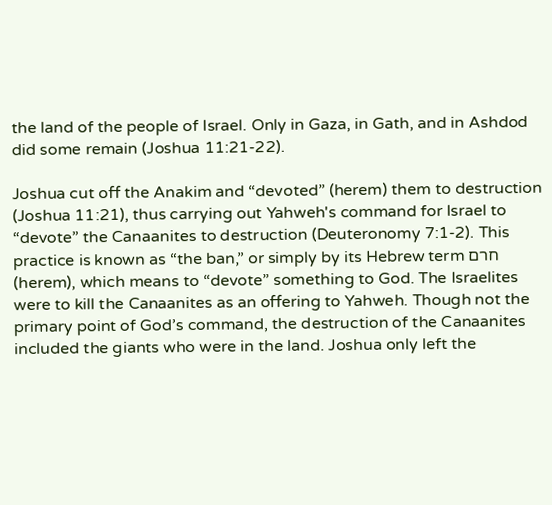the land of the people of Israel. Only in Gaza, in Gath, and in Ashdod did some remain (Joshua 11:21-22).

Joshua cut off the Anakim and “devoted” (herem) them to destruction (Joshua 11:21), thus carrying out Yahweh's command for Israel to “devote” the Canaanites to destruction (Deuteronomy 7:1-2). This practice is known as “the ban,” or simply by its Hebrew term חרם (herem), which means to “devote” something to God. The Israelites were to kill the Canaanites as an offering to Yahweh. Though not the primary point of God’s command, the destruction of the Canaanites included the giants who were in the land. Joshua only left the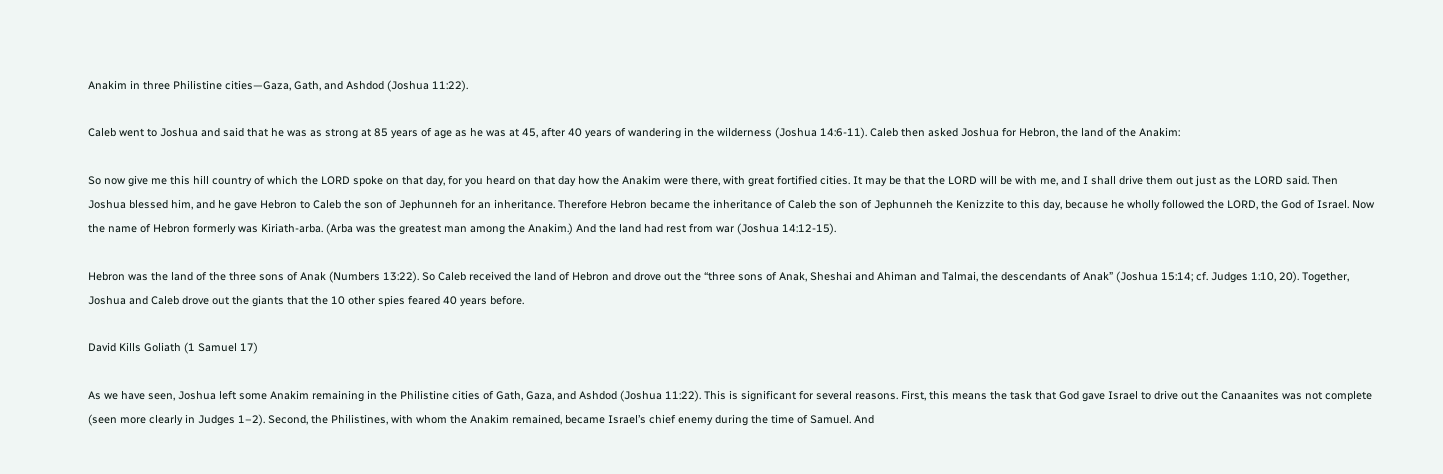Anakim in three Philistine cities—Gaza, Gath, and Ashdod (Joshua 11:22).

Caleb went to Joshua and said that he was as strong at 85 years of age as he was at 45, after 40 years of wandering in the wilderness (Joshua 14:6-11). Caleb then asked Joshua for Hebron, the land of the Anakim:

So now give me this hill country of which the LORD spoke on that day, for you heard on that day how the Anakim were there, with great fortified cities. It may be that the LORD will be with me, and I shall drive them out just as the LORD said. Then Joshua blessed him, and he gave Hebron to Caleb the son of Jephunneh for an inheritance. Therefore Hebron became the inheritance of Caleb the son of Jephunneh the Kenizzite to this day, because he wholly followed the LORD, the God of Israel. Now the name of Hebron formerly was Kiriath-arba. (Arba was the greatest man among the Anakim.) And the land had rest from war (Joshua 14:12-15).

Hebron was the land of the three sons of Anak (Numbers 13:22). So Caleb received the land of Hebron and drove out the “three sons of Anak, Sheshai and Ahiman and Talmai, the descendants of Anak” (Joshua 15:14; cf. Judges 1:10, 20). Together, Joshua and Caleb drove out the giants that the 10 other spies feared 40 years before.

David Kills Goliath (1 Samuel 17)

As we have seen, Joshua left some Anakim remaining in the Philistine cities of Gath, Gaza, and Ashdod (Joshua 11:22). This is significant for several reasons. First, this means the task that God gave Israel to drive out the Canaanites was not complete (seen more clearly in Judges 1–2). Second, the Philistines, with whom the Anakim remained, became Israel’s chief enemy during the time of Samuel. And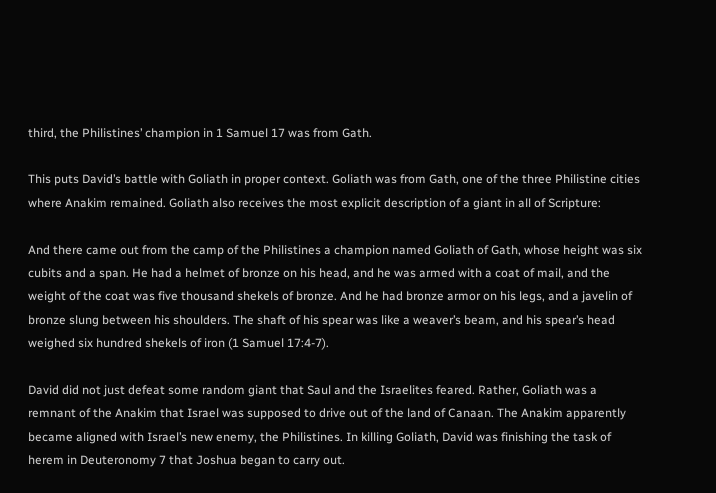third, the Philistines’ champion in 1 Samuel 17 was from Gath.

This puts David’s battle with Goliath in proper context. Goliath was from Gath, one of the three Philistine cities where Anakim remained. Goliath also receives the most explicit description of a giant in all of Scripture:

And there came out from the camp of the Philistines a champion named Goliath of Gath, whose height was six cubits and a span. He had a helmet of bronze on his head, and he was armed with a coat of mail, and the weight of the coat was five thousand shekels of bronze. And he had bronze armor on his legs, and a javelin of bronze slung between his shoulders. The shaft of his spear was like a weaver’s beam, and his spear’s head weighed six hundred shekels of iron (1 Samuel 17:4-7).

David did not just defeat some random giant that Saul and the Israelites feared. Rather, Goliath was a remnant of the Anakim that Israel was supposed to drive out of the land of Canaan. The Anakim apparently became aligned with Israel’s new enemy, the Philistines. In killing Goliath, David was finishing the task of herem in Deuteronomy 7 that Joshua began to carry out.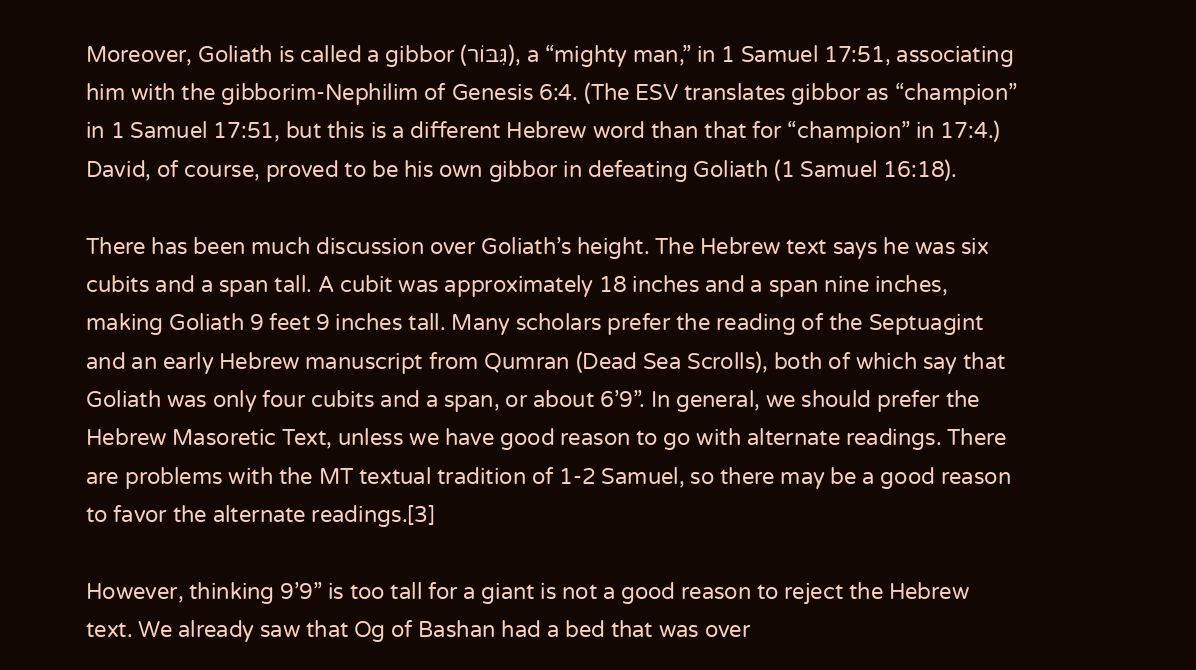Moreover, Goliath is called a gibbor (גִּבּוֹר), a “mighty man,” in 1 Samuel 17:51, associating him with the gibborim-Nephilim of Genesis 6:4. (The ESV translates gibbor as “champion” in 1 Samuel 17:51, but this is a different Hebrew word than that for “champion” in 17:4.) David, of course, proved to be his own gibbor in defeating Goliath (1 Samuel 16:18).

There has been much discussion over Goliath’s height. The Hebrew text says he was six cubits and a span tall. A cubit was approximately 18 inches and a span nine inches, making Goliath 9 feet 9 inches tall. Many scholars prefer the reading of the Septuagint and an early Hebrew manuscript from Qumran (Dead Sea Scrolls), both of which say that Goliath was only four cubits and a span, or about 6’9”. In general, we should prefer the Hebrew Masoretic Text, unless we have good reason to go with alternate readings. There are problems with the MT textual tradition of 1-2 Samuel, so there may be a good reason to favor the alternate readings.[3]

However, thinking 9’9” is too tall for a giant is not a good reason to reject the Hebrew text. We already saw that Og of Bashan had a bed that was over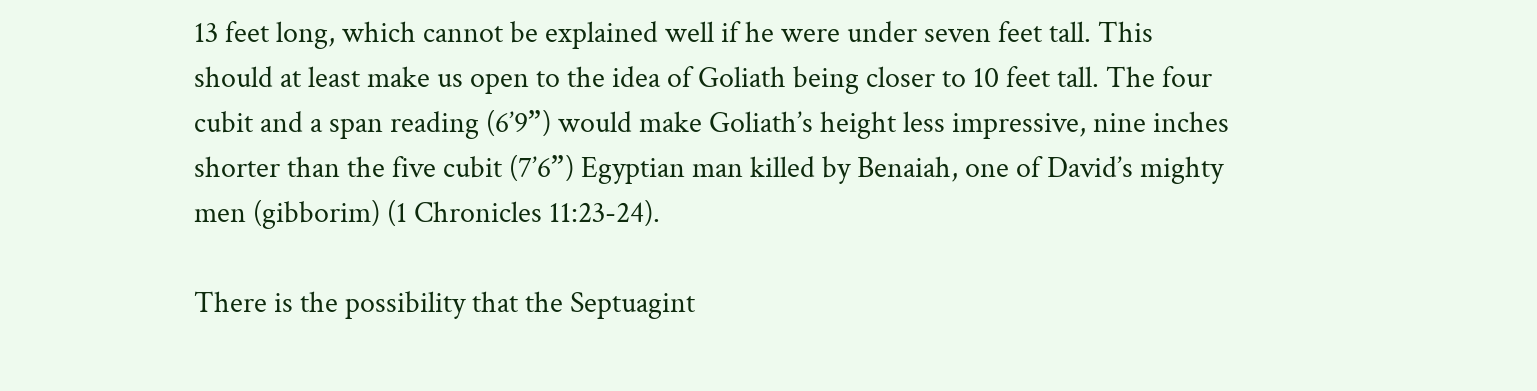13 feet long, which cannot be explained well if he were under seven feet tall. This should at least make us open to the idea of Goliath being closer to 10 feet tall. The four cubit and a span reading (6’9”) would make Goliath’s height less impressive, nine inches shorter than the five cubit (7’6”) Egyptian man killed by Benaiah, one of David’s mighty men (gibborim) (1 Chronicles 11:23-24).

There is the possibility that the Septuagint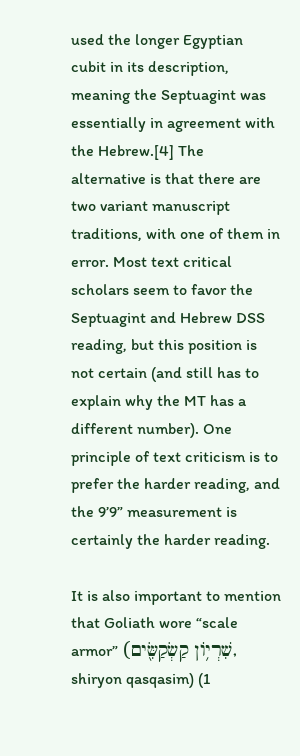used the longer Egyptian cubit in its description, meaning the Septuagint was essentially in agreement with the Hebrew.[4] The alternative is that there are two variant manuscript traditions, with one of them in error. Most text critical scholars seem to favor the Septuagint and Hebrew DSS reading, but this position is not certain (and still has to explain why the MT has a different number). One principle of text criticism is to prefer the harder reading, and the 9’9” measurement is certainly the harder reading.

It is also important to mention that Goliath wore “scale armor” (שִׁרְי֥וֹן קַשְׂקַשִּׂ֖ים, shiryon qasqasim) (1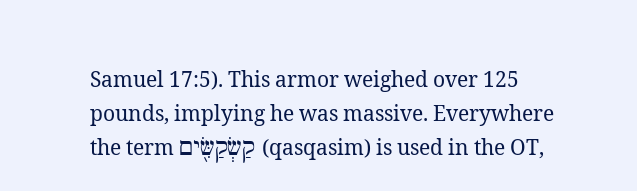Samuel 17:5). This armor weighed over 125 pounds, implying he was massive. Everywhere the term קַשְׂקַשִּׂ֖ים (qasqasim) is used in the OT,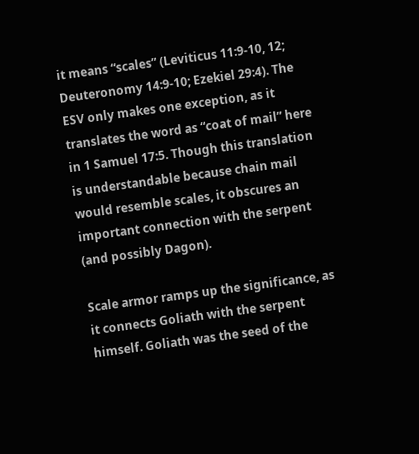it means “scales” (Leviticus 11:9-10, 12; Deuteronomy 14:9-10; Ezekiel 29:4). The ESV only makes one exception, as it translates the word as “coat of mail” here in 1 Samuel 17:5. Though this translation is understandable because chain mail would resemble scales, it obscures an important connection with the serpent (and possibly Dagon).

Scale armor ramps up the significance, as it connects Goliath with the serpent himself. Goliath was the seed of the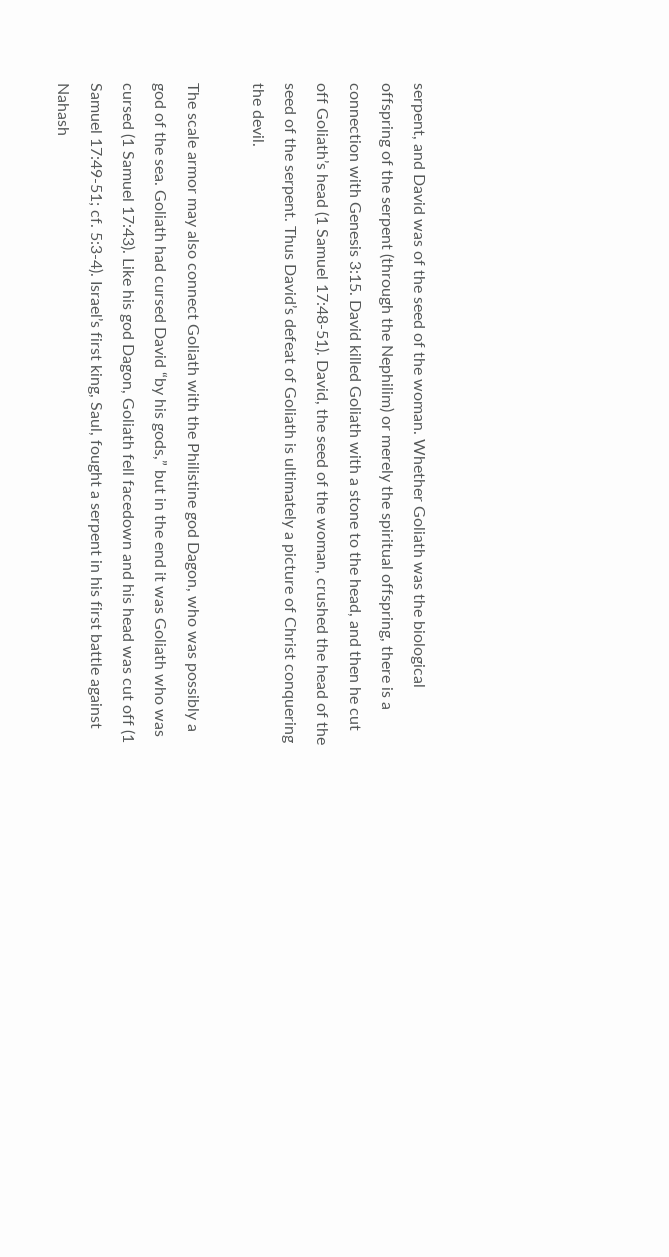serpent, and David was of the seed of the woman. Whether Goliath was the biological offspring of the serpent (through the Nephilim) or merely the spiritual offspring, there is a connection with Genesis 3:15. David killed Goliath with a stone to the head, and then he cut off Goliath’s head (1 Samuel 17:48-51). David, the seed of the woman, crushed the head of the seed of the serpent. Thus David’s defeat of Goliath is ultimately a picture of Christ conquering the devil.

The scale armor may also connect Goliath with the Philistine god Dagon, who was possibly a god of the sea. Goliath had cursed David “by his gods,” but in the end it was Goliath who was cursed (1 Samuel 17:43). Like his god Dagon, Goliath fell facedown and his head was cut off (1 Samuel 17:49-51; cf. 5:3-4). Israel’s first king, Saul, fought a serpent in his first battle against Nahash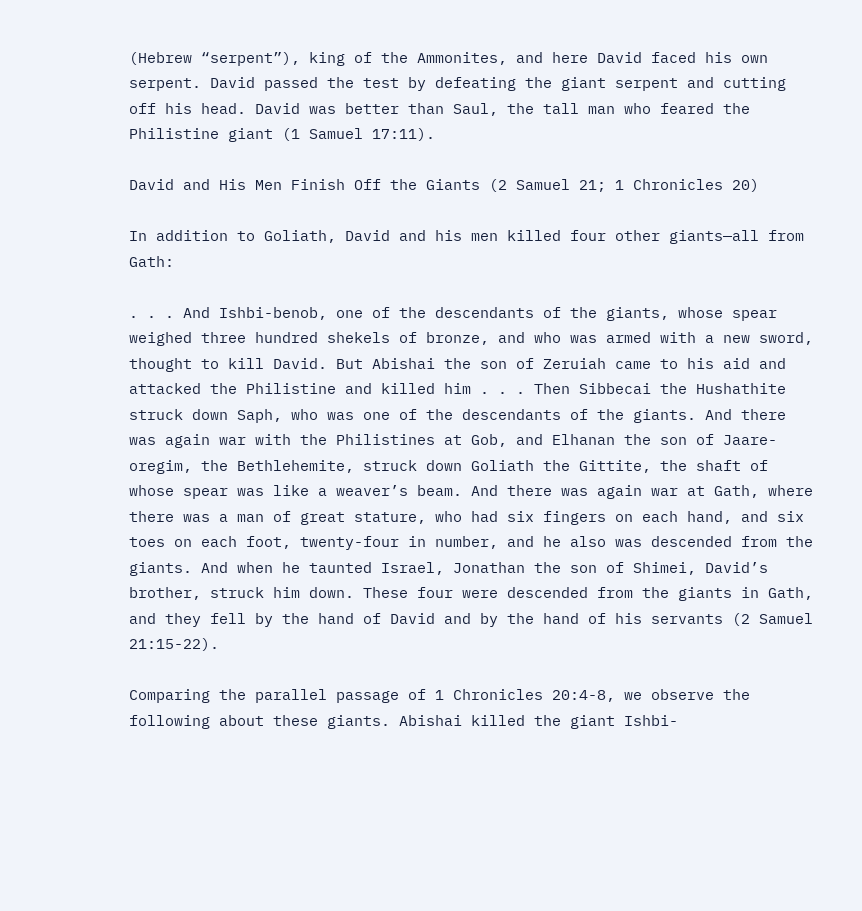(Hebrew “serpent”), king of the Ammonites, and here David faced his own serpent. David passed the test by defeating the giant serpent and cutting off his head. David was better than Saul, the tall man who feared the Philistine giant (1 Samuel 17:11).

David and His Men Finish Off the Giants (2 Samuel 21; 1 Chronicles 20)

In addition to Goliath, David and his men killed four other giants—all from Gath:

. . . And Ishbi-benob, one of the descendants of the giants, whose spear weighed three hundred shekels of bronze, and who was armed with a new sword, thought to kill David. But Abishai the son of Zeruiah came to his aid and attacked the Philistine and killed him . . . Then Sibbecai the Hushathite struck down Saph, who was one of the descendants of the giants. And there was again war with the Philistines at Gob, and Elhanan the son of Jaare-oregim, the Bethlehemite, struck down Goliath the Gittite, the shaft of whose spear was like a weaver’s beam. And there was again war at Gath, where there was a man of great stature, who had six fingers on each hand, and six toes on each foot, twenty-four in number, and he also was descended from the giants. And when he taunted Israel, Jonathan the son of Shimei, David’s brother, struck him down. These four were descended from the giants in Gath, and they fell by the hand of David and by the hand of his servants (2 Samuel 21:15-22).

Comparing the parallel passage of 1 Chronicles 20:4-8, we observe the following about these giants. Abishai killed the giant Ishbi-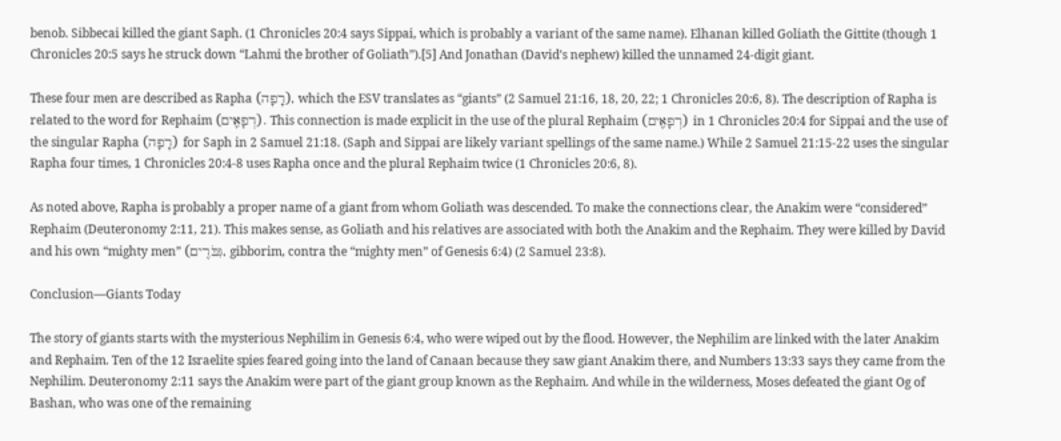benob. Sibbecai killed the giant Saph. (1 Chronicles 20:4 says Sippai, which is probably a variant of the same name). Elhanan killed Goliath the Gittite (though 1 Chronicles 20:5 says he struck down “Lahmi the brother of Goliath”).[5] And Jonathan (David’s nephew) killed the unnamed 24-digit giant.

These four men are described as Rapha (רָפָה), which the ESV translates as “giants” (2 Samuel 21:16, 18, 20, 22; 1 Chronicles 20:6, 8). The description of Rapha is related to the word for Rephaim (רְפָאִ֛ים). This connection is made explicit in the use of the plural Rephaim (רְפָאִ֛ים) in 1 Chronicles 20:4 for Sippai and the use of the singular Rapha (רָפָה) for Saph in 2 Samuel 21:18. (Saph and Sippai are likely variant spellings of the same name.) While 2 Samuel 21:15-22 uses the singular Rapha four times, 1 Chronicles 20:4-8 uses Rapha once and the plural Rephaim twice (1 Chronicles 20:6, 8).

As noted above, Rapha is probably a proper name of a giant from whom Goliath was descended. To make the connections clear, the Anakim were “considered” Rephaim (Deuteronomy 2:11, 21). This makes sense, as Goliath and his relatives are associated with both the Anakim and the Rephaim. They were killed by David and his own “mighty men” (גִּבֹּרִ֖ים, gibborim, contra the “mighty men” of Genesis 6:4) (2 Samuel 23:8).

Conclusion—Giants Today

The story of giants starts with the mysterious Nephilim in Genesis 6:4, who were wiped out by the flood. However, the Nephilim are linked with the later Anakim and Rephaim. Ten of the 12 Israelite spies feared going into the land of Canaan because they saw giant Anakim there, and Numbers 13:33 says they came from the Nephilim. Deuteronomy 2:11 says the Anakim were part of the giant group known as the Rephaim. And while in the wilderness, Moses defeated the giant Og of Bashan, who was one of the remaining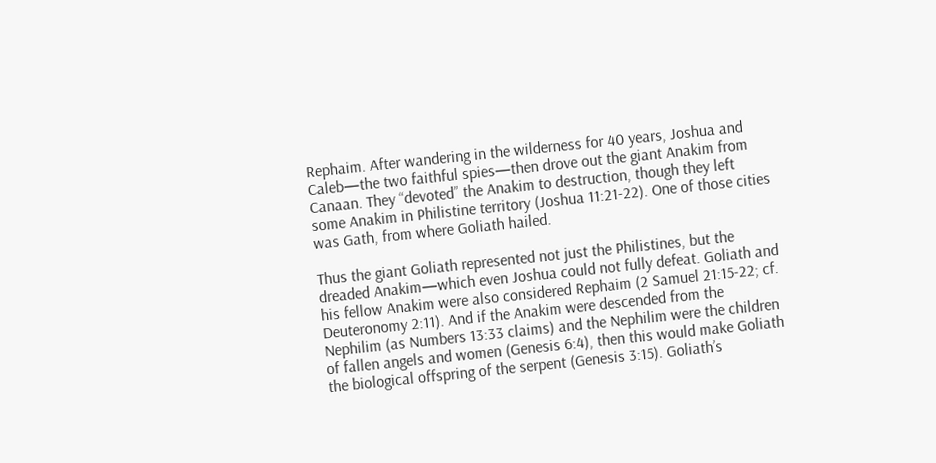Rephaim. After wandering in the wilderness for 40 years, Joshua and Caleb—the two faithful spies—then drove out the giant Anakim from Canaan. They “devoted” the Anakim to destruction, though they left some Anakim in Philistine territory (Joshua 11:21-22). One of those cities was Gath, from where Goliath hailed.

Thus the giant Goliath represented not just the Philistines, but the dreaded Anakim—which even Joshua could not fully defeat. Goliath and his fellow Anakim were also considered Rephaim (2 Samuel 21:15-22; cf. Deuteronomy 2:11). And if the Anakim were descended from the Nephilim (as Numbers 13:33 claims) and the Nephilim were the children of fallen angels and women (Genesis 6:4), then this would make Goliath the biological offspring of the serpent (Genesis 3:15). Goliath’s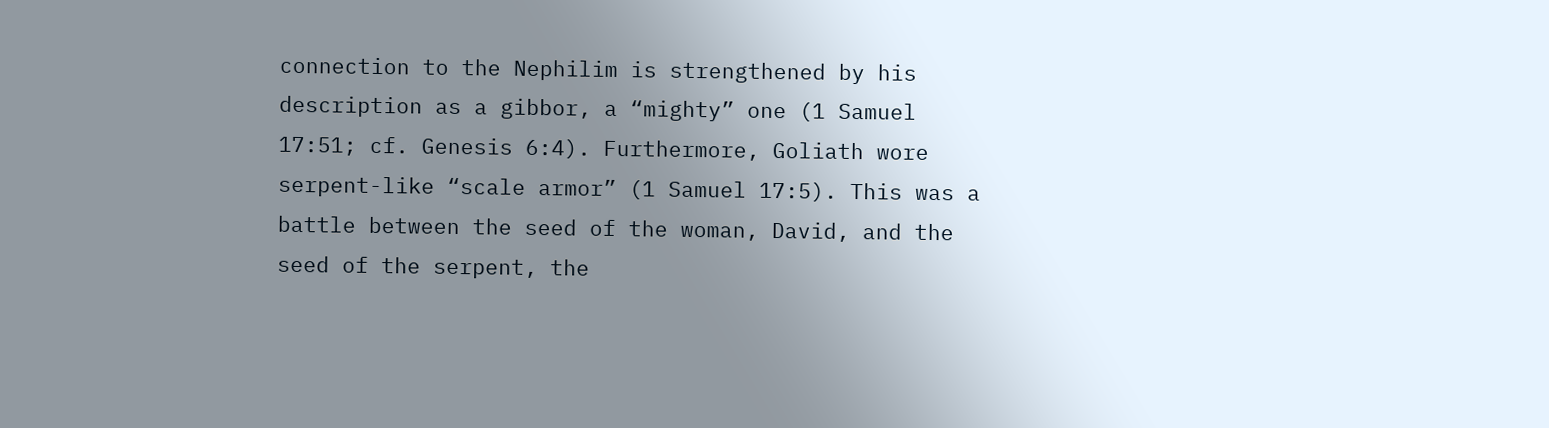connection to the Nephilim is strengthened by his description as a gibbor, a “mighty” one (1 Samuel 17:51; cf. Genesis 6:4). Furthermore, Goliath wore serpent-like “scale armor” (1 Samuel 17:5). This was a battle between the seed of the woman, David, and the seed of the serpent, the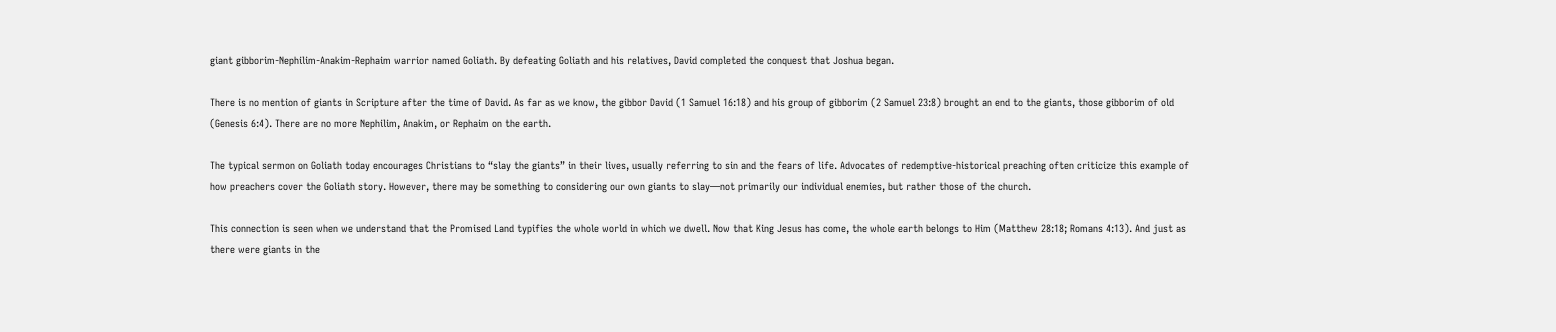giant gibborim-Nephilim-Anakim-Rephaim warrior named Goliath. By defeating Goliath and his relatives, David completed the conquest that Joshua began.

There is no mention of giants in Scripture after the time of David. As far as we know, the gibbor David (1 Samuel 16:18) and his group of gibborim (2 Samuel 23:8) brought an end to the giants, those gibborim of old (Genesis 6:4). There are no more Nephilim, Anakim, or Rephaim on the earth.

The typical sermon on Goliath today encourages Christians to “slay the giants” in their lives, usually referring to sin and the fears of life. Advocates of redemptive-historical preaching often criticize this example of how preachers cover the Goliath story. However, there may be something to considering our own giants to slay—not primarily our individual enemies, but rather those of the church.

This connection is seen when we understand that the Promised Land typifies the whole world in which we dwell. Now that King Jesus has come, the whole earth belongs to Him (Matthew 28:18; Romans 4:13). And just as there were giants in the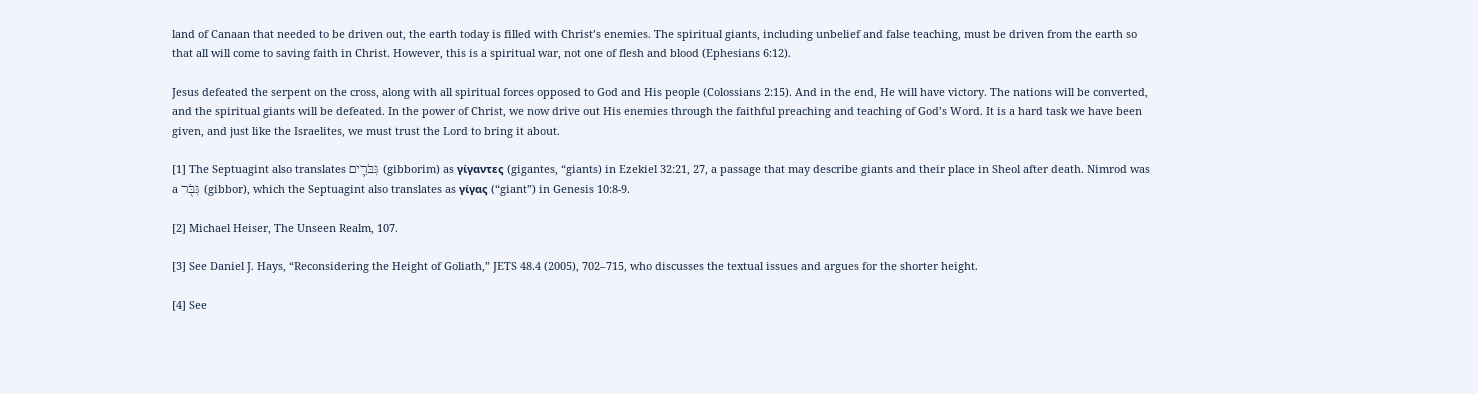land of Canaan that needed to be driven out, the earth today is filled with Christ’s enemies. The spiritual giants, including unbelief and false teaching, must be driven from the earth so that all will come to saving faith in Christ. However, this is a spiritual war, not one of flesh and blood (Ephesians 6:12).

Jesus defeated the serpent on the cross, along with all spiritual forces opposed to God and His people (Colossians 2:15). And in the end, He will have victory. The nations will be converted, and the spiritual giants will be defeated. In the power of Christ, we now drive out His enemies through the faithful preaching and teaching of God’s Word. It is a hard task we have been given, and just like the Israelites, we must trust the Lord to bring it about.

[1] The Septuagint also translates גִּבֹּרִ֛ים (gibborim) as γίγαντες (gigantes, “giants) in Ezekiel 32:21, 27, a passage that may describe giants and their place in Sheol after death. Nimrod was a גִּבֹּ֖ר (gibbor), which the Septuagint also translates as γίγας (“giant”) in Genesis 10:8-9.

[2] Michael Heiser, The Unseen Realm, 107.

[3] See Daniel J. Hays, “Reconsidering the Height of Goliath,” JETS 48.4 (2005), 702–715, who discusses the textual issues and argues for the shorter height.

[4] See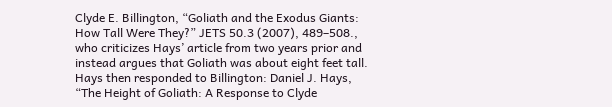Clyde E. Billington, “Goliath and the Exodus Giants: How Tall Were They?” JETS 50.3 (2007), 489–508., who criticizes Hays’ article from two years prior and instead argues that Goliath was about eight feet tall. Hays then responded to Billington: Daniel J. Hays, “The Height of Goliath: A Response to Clyde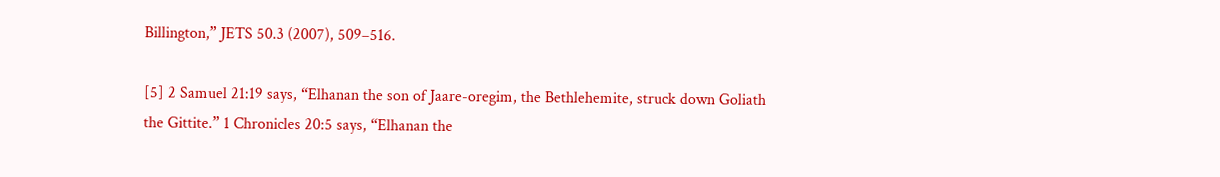Billington,” JETS 50.3 (2007), 509–516.

[5] 2 Samuel 21:19 says, “Elhanan the son of Jaare-oregim, the Bethlehemite, struck down Goliath the Gittite.” 1 Chronicles 20:5 says, “Elhanan the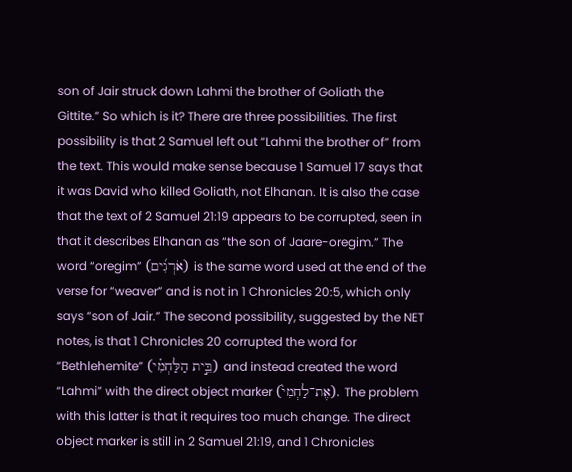son of Jair struck down Lahmi the brother of Goliath the Gittite.” So which is it? There are three possibilities. The first possibility is that 2 Samuel left out “Lahmi the brother of” from the text. This would make sense because 1 Samuel 17 says that it was David who killed Goliath, not Elhanan. It is also the case that the text of 2 Samuel 21:19 appears to be corrupted, seen in that it describes Elhanan as “the son of Jaare-oregim.” The word “oregim” (אֹרְגִ֜ים) is the same word used at the end of the verse for “weaver” and is not in 1 Chronicles 20:5, which only says “son of Jair.” The second possibility, suggested by the NET notes, is that 1 Chronicles 20 corrupted the word for “Bethlehemite” (בֵּ֣ית הַלַּחְמִ֗י) and instead created the word “Lahmi” with the direct object marker (אֶת־לַחְמִי֙). The problem with this latter is that it requires too much change. The direct object marker is still in 2 Samuel 21:19, and 1 Chronicles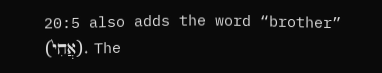20:5 also adds the word “brother” (אֲחִי֙). The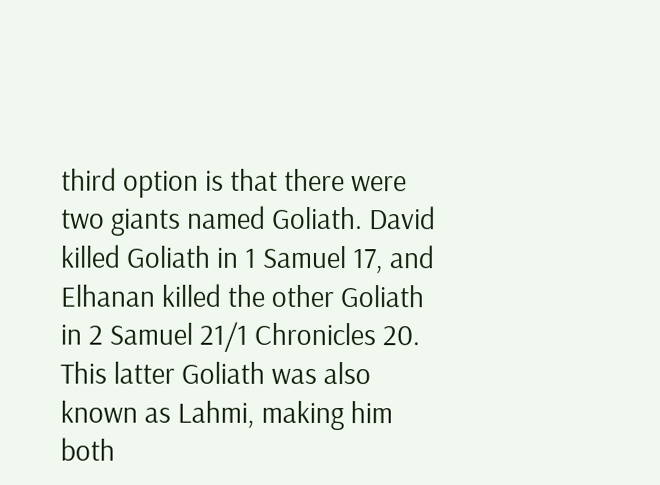third option is that there were two giants named Goliath. David killed Goliath in 1 Samuel 17, and Elhanan killed the other Goliath in 2 Samuel 21/1 Chronicles 20. This latter Goliath was also known as Lahmi, making him both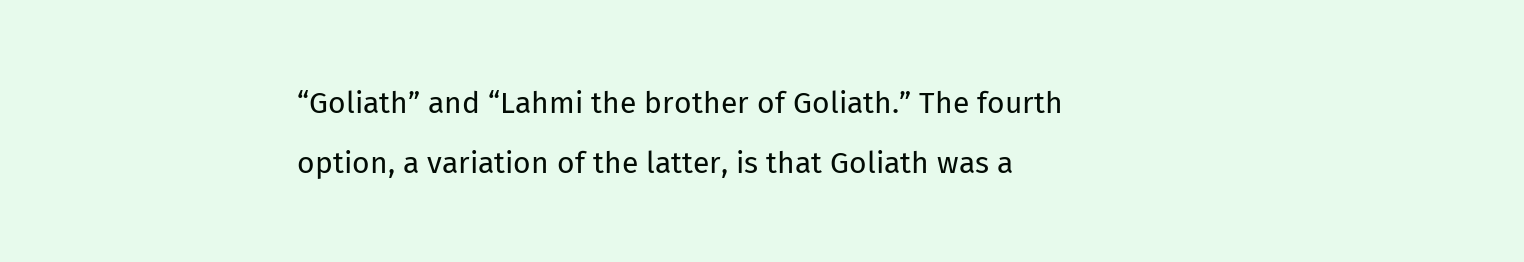“Goliath” and “Lahmi the brother of Goliath.” The fourth option, a variation of the latter, is that Goliath was a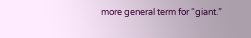more general term for “giant.”